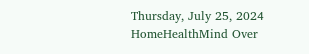Thursday, July 25, 2024
HomeHealthMind Over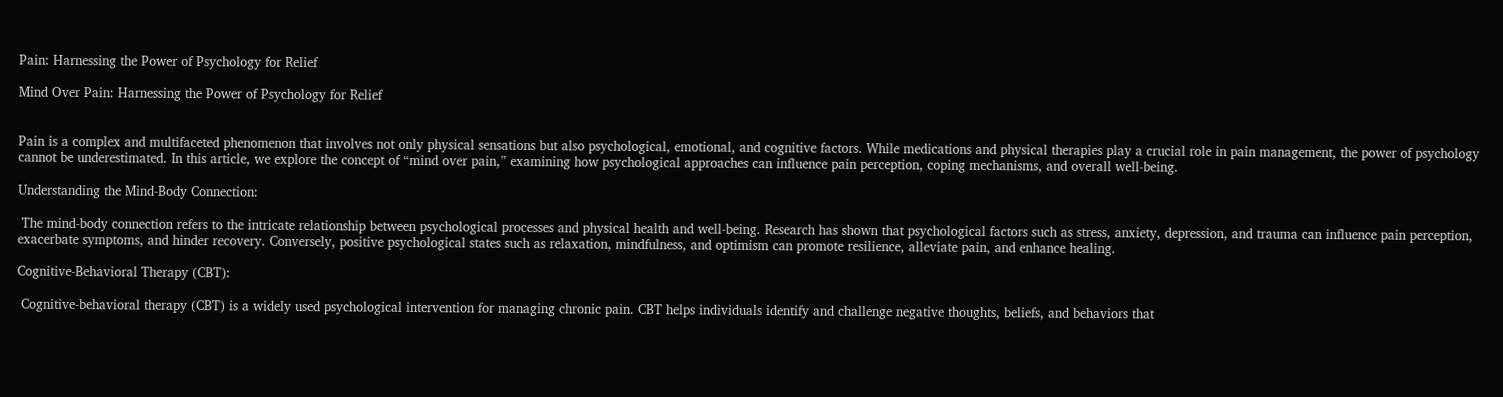Pain: Harnessing the Power of Psychology for Relief

Mind Over Pain: Harnessing the Power of Psychology for Relief


Pain is a complex and multifaceted phenomenon that involves not only physical sensations but also psychological, emotional, and cognitive factors. While medications and physical therapies play a crucial role in pain management, the power of psychology cannot be underestimated. In this article, we explore the concept of “mind over pain,” examining how psychological approaches can influence pain perception, coping mechanisms, and overall well-being.

Understanding the Mind-Body Connection:

 The mind-body connection refers to the intricate relationship between psychological processes and physical health and well-being. Research has shown that psychological factors such as stress, anxiety, depression, and trauma can influence pain perception, exacerbate symptoms, and hinder recovery. Conversely, positive psychological states such as relaxation, mindfulness, and optimism can promote resilience, alleviate pain, and enhance healing.

Cognitive-Behavioral Therapy (CBT):

 Cognitive-behavioral therapy (CBT) is a widely used psychological intervention for managing chronic pain. CBT helps individuals identify and challenge negative thoughts, beliefs, and behaviors that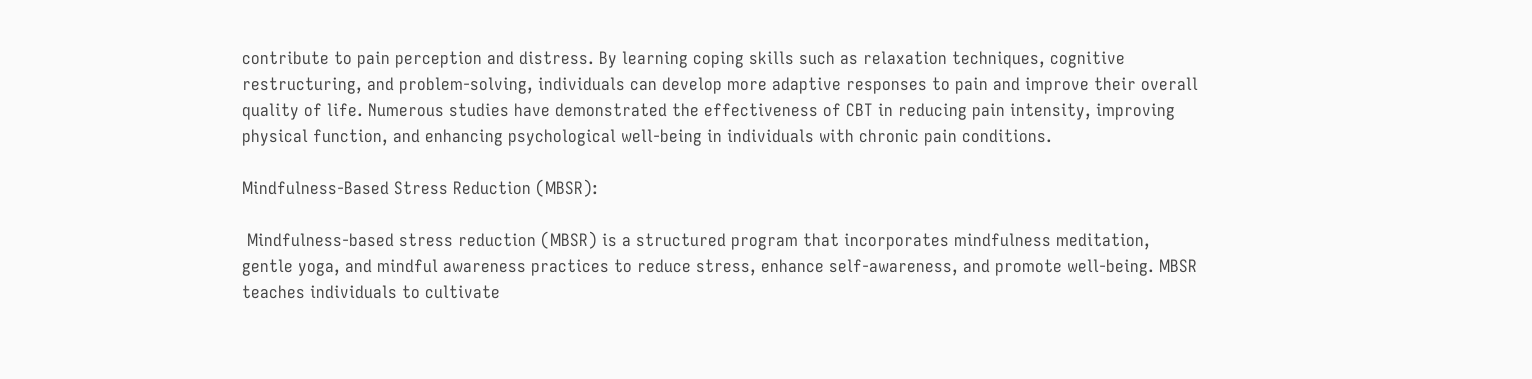contribute to pain perception and distress. By learning coping skills such as relaxation techniques, cognitive restructuring, and problem-solving, individuals can develop more adaptive responses to pain and improve their overall quality of life. Numerous studies have demonstrated the effectiveness of CBT in reducing pain intensity, improving physical function, and enhancing psychological well-being in individuals with chronic pain conditions.

Mindfulness-Based Stress Reduction (MBSR):

 Mindfulness-based stress reduction (MBSR) is a structured program that incorporates mindfulness meditation, gentle yoga, and mindful awareness practices to reduce stress, enhance self-awareness, and promote well-being. MBSR teaches individuals to cultivate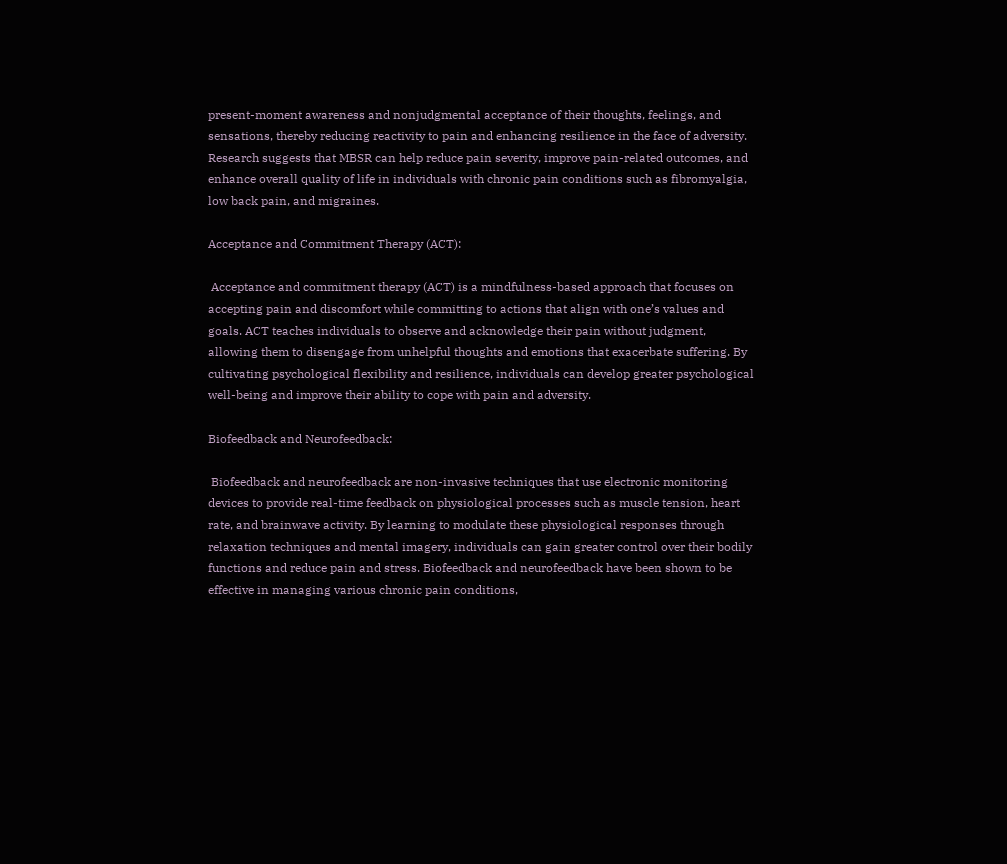present-moment awareness and nonjudgmental acceptance of their thoughts, feelings, and sensations, thereby reducing reactivity to pain and enhancing resilience in the face of adversity. Research suggests that MBSR can help reduce pain severity, improve pain-related outcomes, and enhance overall quality of life in individuals with chronic pain conditions such as fibromyalgia, low back pain, and migraines.

Acceptance and Commitment Therapy (ACT):

 Acceptance and commitment therapy (ACT) is a mindfulness-based approach that focuses on accepting pain and discomfort while committing to actions that align with one’s values and goals. ACT teaches individuals to observe and acknowledge their pain without judgment, allowing them to disengage from unhelpful thoughts and emotions that exacerbate suffering. By cultivating psychological flexibility and resilience, individuals can develop greater psychological well-being and improve their ability to cope with pain and adversity.

Biofeedback and Neurofeedback:

 Biofeedback and neurofeedback are non-invasive techniques that use electronic monitoring devices to provide real-time feedback on physiological processes such as muscle tension, heart rate, and brainwave activity. By learning to modulate these physiological responses through relaxation techniques and mental imagery, individuals can gain greater control over their bodily functions and reduce pain and stress. Biofeedback and neurofeedback have been shown to be effective in managing various chronic pain conditions,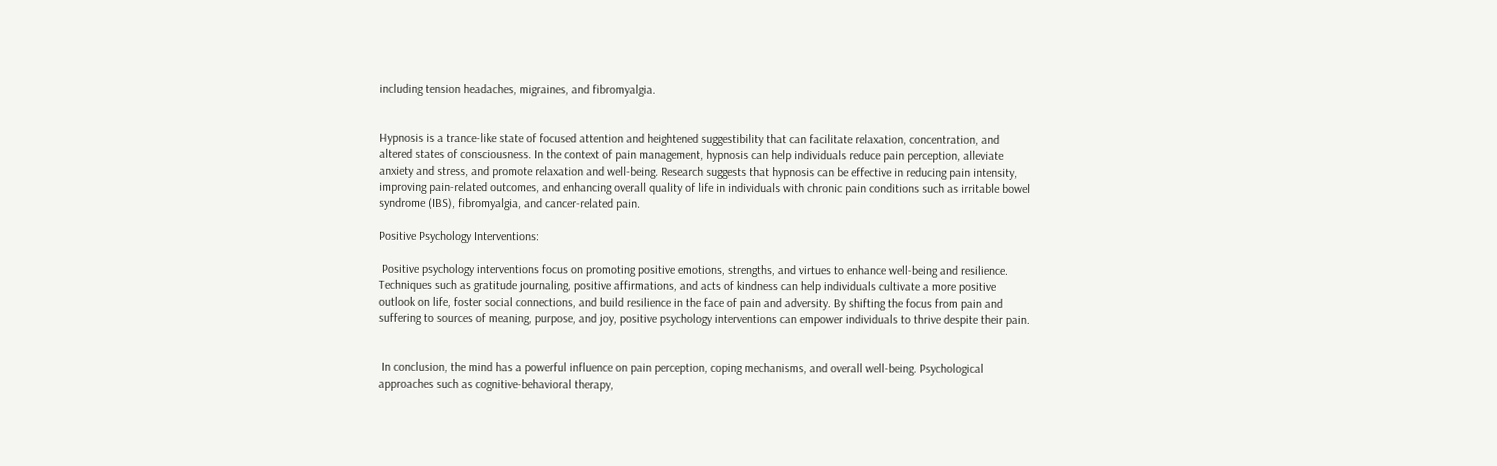including tension headaches, migraines, and fibromyalgia.


Hypnosis is a trance-like state of focused attention and heightened suggestibility that can facilitate relaxation, concentration, and altered states of consciousness. In the context of pain management, hypnosis can help individuals reduce pain perception, alleviate anxiety and stress, and promote relaxation and well-being. Research suggests that hypnosis can be effective in reducing pain intensity, improving pain-related outcomes, and enhancing overall quality of life in individuals with chronic pain conditions such as irritable bowel syndrome (IBS), fibromyalgia, and cancer-related pain.

Positive Psychology Interventions:

 Positive psychology interventions focus on promoting positive emotions, strengths, and virtues to enhance well-being and resilience. Techniques such as gratitude journaling, positive affirmations, and acts of kindness can help individuals cultivate a more positive outlook on life, foster social connections, and build resilience in the face of pain and adversity. By shifting the focus from pain and suffering to sources of meaning, purpose, and joy, positive psychology interventions can empower individuals to thrive despite their pain.


 In conclusion, the mind has a powerful influence on pain perception, coping mechanisms, and overall well-being. Psychological approaches such as cognitive-behavioral therapy,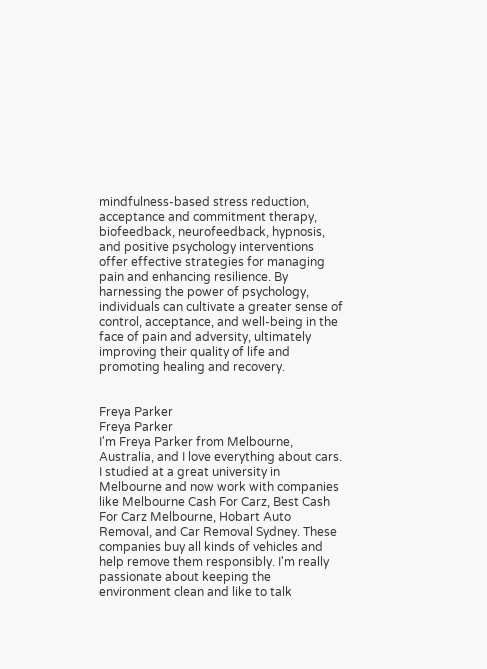mindfulness-based stress reduction, acceptance and commitment therapy, biofeedback, neurofeedback, hypnosis, and positive psychology interventions offer effective strategies for managing pain and enhancing resilience. By harnessing the power of psychology, individuals can cultivate a greater sense of control, acceptance, and well-being in the face of pain and adversity, ultimately improving their quality of life and promoting healing and recovery.


Freya Parker
Freya Parker
I'm Freya Parker from Melbourne, Australia, and I love everything about cars. I studied at a great university in Melbourne and now work with companies like Melbourne Cash For Carz, Best Cash For Carz Melbourne, Hobart Auto Removal, and Car Removal Sydney. These companies buy all kinds of vehicles and help remove them responsibly. I'm really passionate about keeping the environment clean and like to talk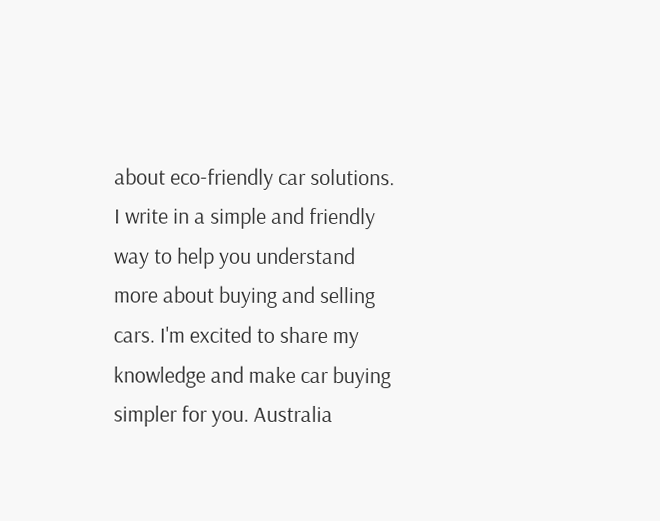about eco-friendly car solutions. I write in a simple and friendly way to help you understand more about buying and selling cars. I'm excited to share my knowledge and make car buying simpler for you. Australia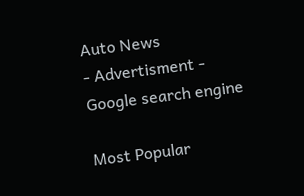Auto News
- Advertisment -
Google search engine

Most Popular